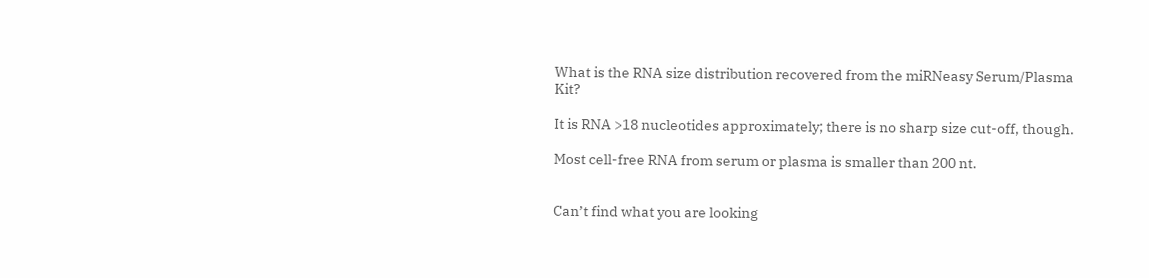What is the RNA size distribution recovered from the miRNeasy Serum/Plasma Kit?

It is RNA >18 nucleotides approximately; there is no sharp size cut-off, though.

Most cell-free RNA from serum or plasma is smaller than 200 nt.


Can’t find what you are looking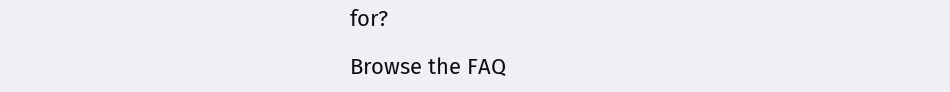for?

Browse the FAQ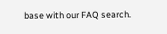base with our FAQ search.